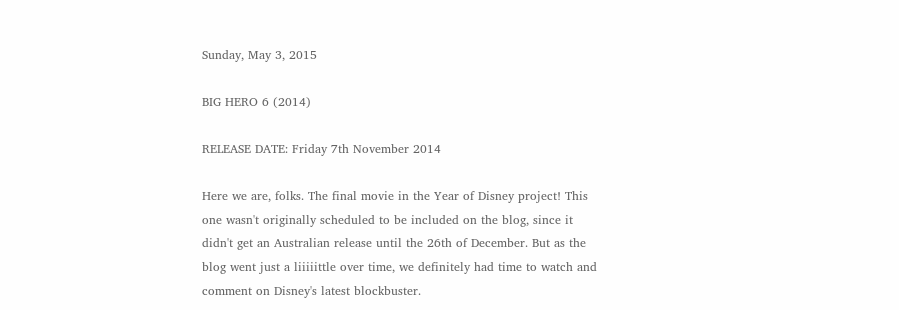Sunday, May 3, 2015

BIG HERO 6 (2014)

RELEASE DATE: Friday 7th November 2014

Here we are, folks. The final movie in the Year of Disney project! This one wasn't originally scheduled to be included on the blog, since it didn't get an Australian release until the 26th of December. But as the blog went just a liiiiittle over time, we definitely had time to watch and comment on Disney's latest blockbuster.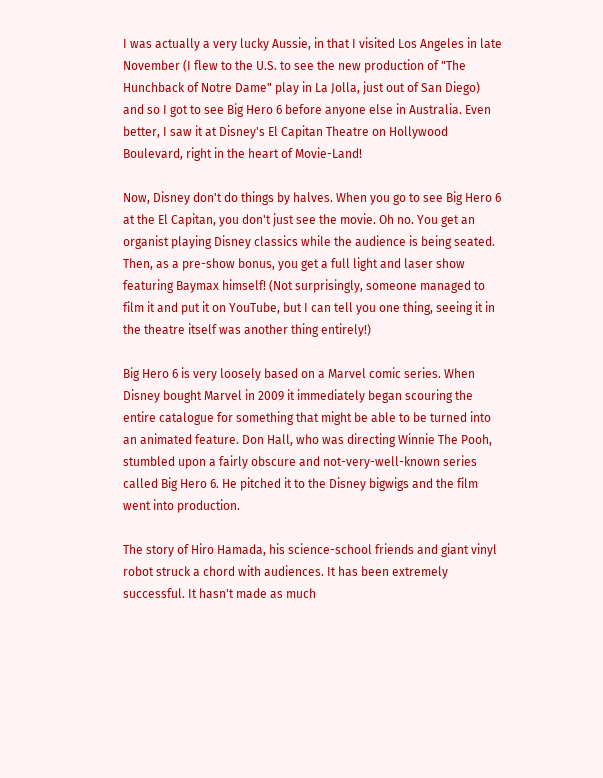I was actually a very lucky Aussie, in that I visited Los Angeles in late November (I flew to the U.S. to see the new production of "The Hunchback of Notre Dame" play in La Jolla, just out of San Diego) and so I got to see Big Hero 6 before anyone else in Australia. Even better, I saw it at Disney's El Capitan Theatre on Hollywood Boulevard, right in the heart of Movie-Land!

Now, Disney don't do things by halves. When you go to see Big Hero 6 at the El Capitan, you don't just see the movie. Oh no. You get an organist playing Disney classics while the audience is being seated. Then, as a pre-show bonus, you get a full light and laser show featuring Baymax himself! (Not surprisingly, someone managed to film it and put it on YouTube, but I can tell you one thing, seeing it in the theatre itself was another thing entirely!)

Big Hero 6 is very loosely based on a Marvel comic series. When Disney bought Marvel in 2009 it immediately began scouring the entire catalogue for something that might be able to be turned into an animated feature. Don Hall, who was directing Winnie The Pooh, stumbled upon a fairly obscure and not-very-well-known series called Big Hero 6. He pitched it to the Disney bigwigs and the film went into production.

The story of Hiro Hamada, his science-school friends and giant vinyl robot struck a chord with audiences. It has been extremely successful. It hasn't made as much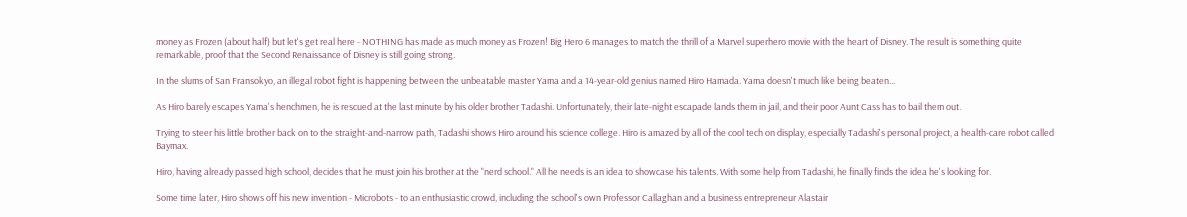money as Frozen (about half) but let's get real here - NOTHING has made as much money as Frozen! Big Hero 6 manages to match the thrill of a Marvel superhero movie with the heart of Disney. The result is something quite remarkable, proof that the Second Renaissance of Disney is still going strong.

In the slums of San Fransokyo, an illegal robot fight is happening between the unbeatable master Yama and a 14-year-old genius named Hiro Hamada. Yama doesn't much like being beaten...

As Hiro barely escapes Yama's henchmen, he is rescued at the last minute by his older brother Tadashi. Unfortunately, their late-night escapade lands them in jail, and their poor Aunt Cass has to bail them out.

Trying to steer his little brother back on to the straight-and-narrow path, Tadashi shows Hiro around his science college. Hiro is amazed by all of the cool tech on display, especially Tadashi's personal project, a health-care robot called Baymax.

Hiro, having already passed high school, decides that he must join his brother at the "nerd school." All he needs is an idea to showcase his talents. With some help from Tadashi, he finally finds the idea he's looking for.

Some time later, Hiro shows off his new invention - Microbots - to an enthusiastic crowd, including the school's own Professor Callaghan and a business entrepreneur Alastair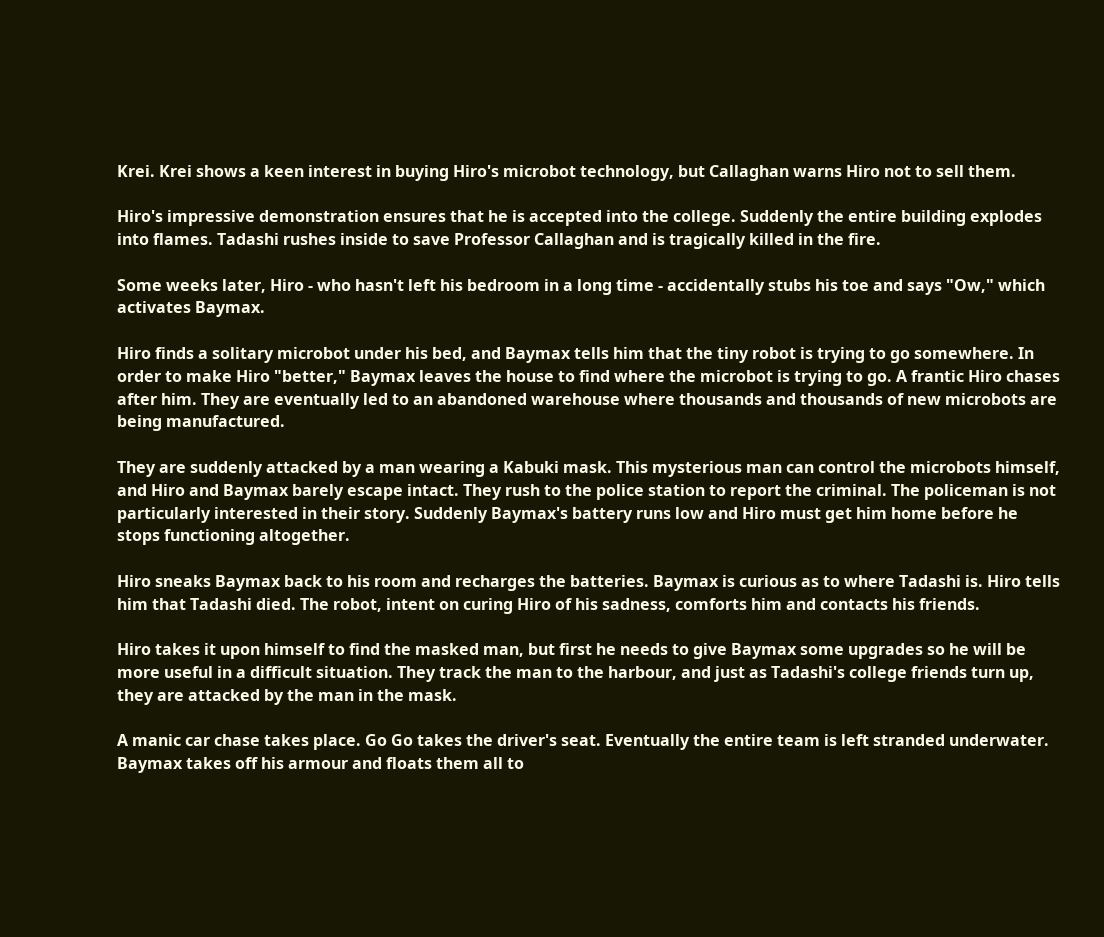Krei. Krei shows a keen interest in buying Hiro's microbot technology, but Callaghan warns Hiro not to sell them.

Hiro's impressive demonstration ensures that he is accepted into the college. Suddenly the entire building explodes into flames. Tadashi rushes inside to save Professor Callaghan and is tragically killed in the fire.

Some weeks later, Hiro - who hasn't left his bedroom in a long time - accidentally stubs his toe and says "Ow," which activates Baymax.

Hiro finds a solitary microbot under his bed, and Baymax tells him that the tiny robot is trying to go somewhere. In order to make Hiro "better," Baymax leaves the house to find where the microbot is trying to go. A frantic Hiro chases after him. They are eventually led to an abandoned warehouse where thousands and thousands of new microbots are being manufactured.

They are suddenly attacked by a man wearing a Kabuki mask. This mysterious man can control the microbots himself, and Hiro and Baymax barely escape intact. They rush to the police station to report the criminal. The policeman is not particularly interested in their story. Suddenly Baymax's battery runs low and Hiro must get him home before he stops functioning altogether.

Hiro sneaks Baymax back to his room and recharges the batteries. Baymax is curious as to where Tadashi is. Hiro tells him that Tadashi died. The robot, intent on curing Hiro of his sadness, comforts him and contacts his friends.

Hiro takes it upon himself to find the masked man, but first he needs to give Baymax some upgrades so he will be more useful in a difficult situation. They track the man to the harbour, and just as Tadashi's college friends turn up, they are attacked by the man in the mask.

A manic car chase takes place. Go Go takes the driver's seat. Eventually the entire team is left stranded underwater. Baymax takes off his armour and floats them all to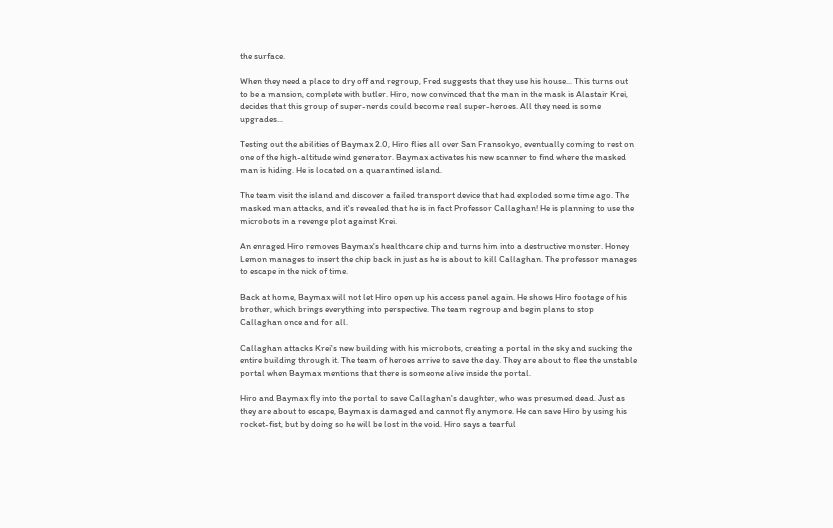the surface.

When they need a place to dry off and regroup, Fred suggests that they use his house... This turns out to be a mansion, complete with butler. Hiro, now convinced that the man in the mask is Alastair Krei, decides that this group of super-nerds could become real super-heroes. All they need is some upgrades...

Testing out the abilities of Baymax 2.0, Hiro flies all over San Fransokyo, eventually coming to rest on one of the high-altitude wind generator. Baymax activates his new scanner to find where the masked man is hiding. He is located on a quarantined island.

The team visit the island and discover a failed transport device that had exploded some time ago. The masked man attacks, and it's revealed that he is in fact Professor Callaghan! He is planning to use the microbots in a revenge plot against Krei.

An enraged Hiro removes Baymax's healthcare chip and turns him into a destructive monster. Honey Lemon manages to insert the chip back in just as he is about to kill Callaghan. The professor manages to escape in the nick of time.

Back at home, Baymax will not let Hiro open up his access panel again. He shows Hiro footage of his brother, which brings everything into perspective. The team regroup and begin plans to stop Callaghan once and for all.

Callaghan attacks Krei's new building with his microbots, creating a portal in the sky and sucking the entire building through it. The team of heroes arrive to save the day. They are about to flee the unstable portal when Baymax mentions that there is someone alive inside the portal.

Hiro and Baymax fly into the portal to save Callaghan's daughter, who was presumed dead. Just as they are about to escape, Baymax is damaged and cannot fly anymore. He can save Hiro by using his rocket-fist, but by doing so he will be lost in the void. Hiro says a tearful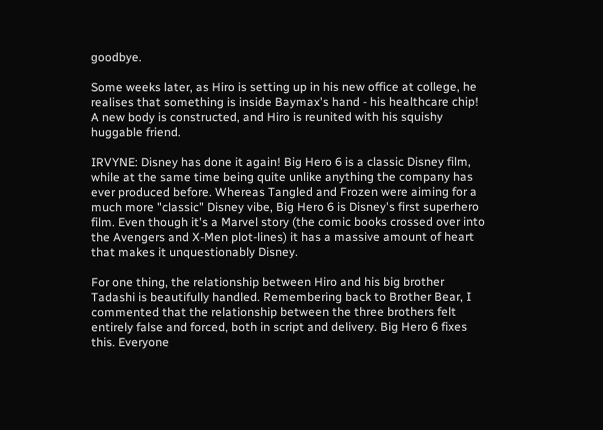goodbye.

Some weeks later, as Hiro is setting up in his new office at college, he realises that something is inside Baymax's hand - his healthcare chip! A new body is constructed, and Hiro is reunited with his squishy huggable friend.

IRVYNE: Disney has done it again! Big Hero 6 is a classic Disney film, while at the same time being quite unlike anything the company has ever produced before. Whereas Tangled and Frozen were aiming for a much more "classic" Disney vibe, Big Hero 6 is Disney's first superhero film. Even though it's a Marvel story (the comic books crossed over into the Avengers and X-Men plot-lines) it has a massive amount of heart that makes it unquestionably Disney.

For one thing, the relationship between Hiro and his big brother Tadashi is beautifully handled. Remembering back to Brother Bear, I commented that the relationship between the three brothers felt entirely false and forced, both in script and delivery. Big Hero 6 fixes this. Everyone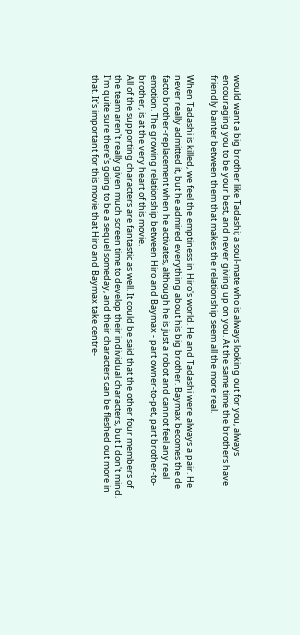would want a big brother like Tadashi; a soul-mate who is always looking out for you, always encouraging you to be your best, and never giving up on you. At the same time the brothers have friendly banter between them that makes the relationship seem all the more real.

When Tadashi is killed, we feel the emptiness in Hiro's world. He and Tadashi were always a pair. He never really admitted it, but he admired everything about his big brother. Baymax becomes the de facto brother-replacement when he activates, although he is just a robot and cannot feel any real emotion. The growing relationship between Hiro and Baymax - part owner-to-pet, part brother-to-brother, is at the very heart of this movie.
All of the supporting characters are fantastic as well. It could be said that the other four members of the team aren't really given much screen time to develop their individual characters, but I don't mind. I'm quite sure there's going to be a sequel someday, and their characters can be fleshed out more in that. It's important for this movie that Hiro and Baymax take centre-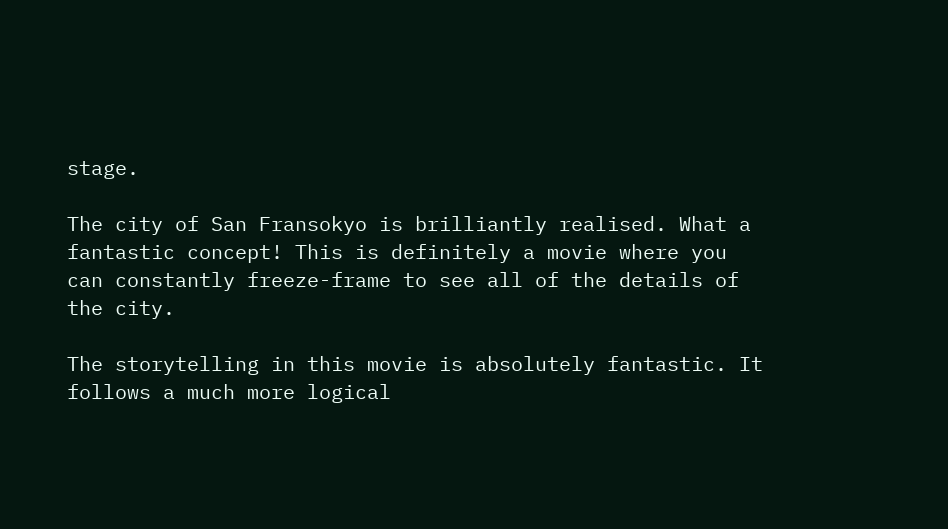stage.

The city of San Fransokyo is brilliantly realised. What a fantastic concept! This is definitely a movie where you can constantly freeze-frame to see all of the details of the city.

The storytelling in this movie is absolutely fantastic. It follows a much more logical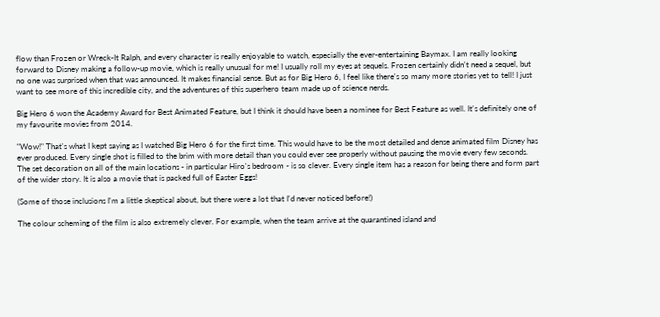flow than Frozen or Wreck-It Ralph, and every character is really enjoyable to watch, especially the ever-entertaining Baymax. I am really looking forward to Disney making a follow-up movie, which is really unusual for me! I usually roll my eyes at sequels. Frozen certainly didn't need a sequel, but no one was surprised when that was announced. It makes financial sense. But as for Big Hero 6, I feel like there's so many more stories yet to tell! I just want to see more of this incredible city, and the adventures of this superhero team made up of science nerds.

Big Hero 6 won the Academy Award for Best Animated Feature, but I think it should have been a nominee for Best Feature as well. It's definitely one of my favourite movies from 2014.

"Wow!" That's what I kept saying as I watched Big Hero 6 for the first time. This would have to be the most detailed and dense animated film Disney has ever produced. Every single shot is filled to the brim with more detail than you could ever see properly without pausing the movie every few seconds. The set decoration on all of the main locations - in particular Hiro's bedroom - is so clever. Every single item has a reason for being there and form part of the wider story. It is also a movie that is packed full of Easter Eggs!

(Some of those inclusions I'm a little skeptical about, but there were a lot that I'd never noticed before!)

The colour scheming of the film is also extremely clever. For example, when the team arrive at the quarantined island and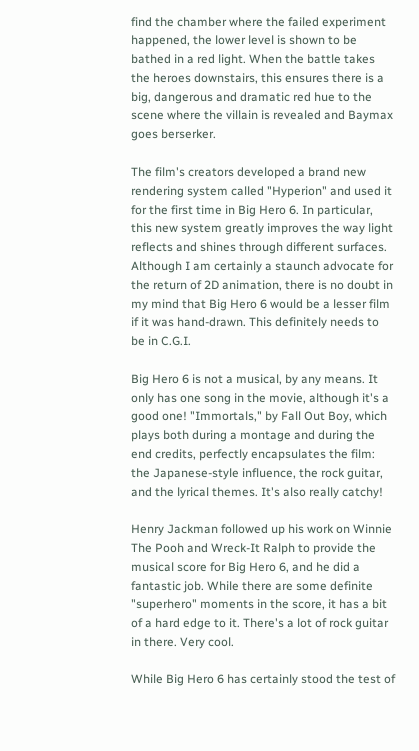find the chamber where the failed experiment happened, the lower level is shown to be bathed in a red light. When the battle takes the heroes downstairs, this ensures there is a big, dangerous and dramatic red hue to the scene where the villain is revealed and Baymax goes berserker.

The film's creators developed a brand new rendering system called "Hyperion" and used it for the first time in Big Hero 6. In particular, this new system greatly improves the way light reflects and shines through different surfaces. Although I am certainly a staunch advocate for the return of 2D animation, there is no doubt in my mind that Big Hero 6 would be a lesser film if it was hand-drawn. This definitely needs to be in C.G.I.

Big Hero 6 is not a musical, by any means. It only has one song in the movie, although it's a good one! "Immortals," by Fall Out Boy, which plays both during a montage and during the end credits, perfectly encapsulates the film: the Japanese-style influence, the rock guitar, and the lyrical themes. It's also really catchy!

Henry Jackman followed up his work on Winnie The Pooh and Wreck-It Ralph to provide the musical score for Big Hero 6, and he did a fantastic job. While there are some definite "superhero" moments in the score, it has a bit of a hard edge to it. There's a lot of rock guitar in there. Very cool.

While Big Hero 6 has certainly stood the test of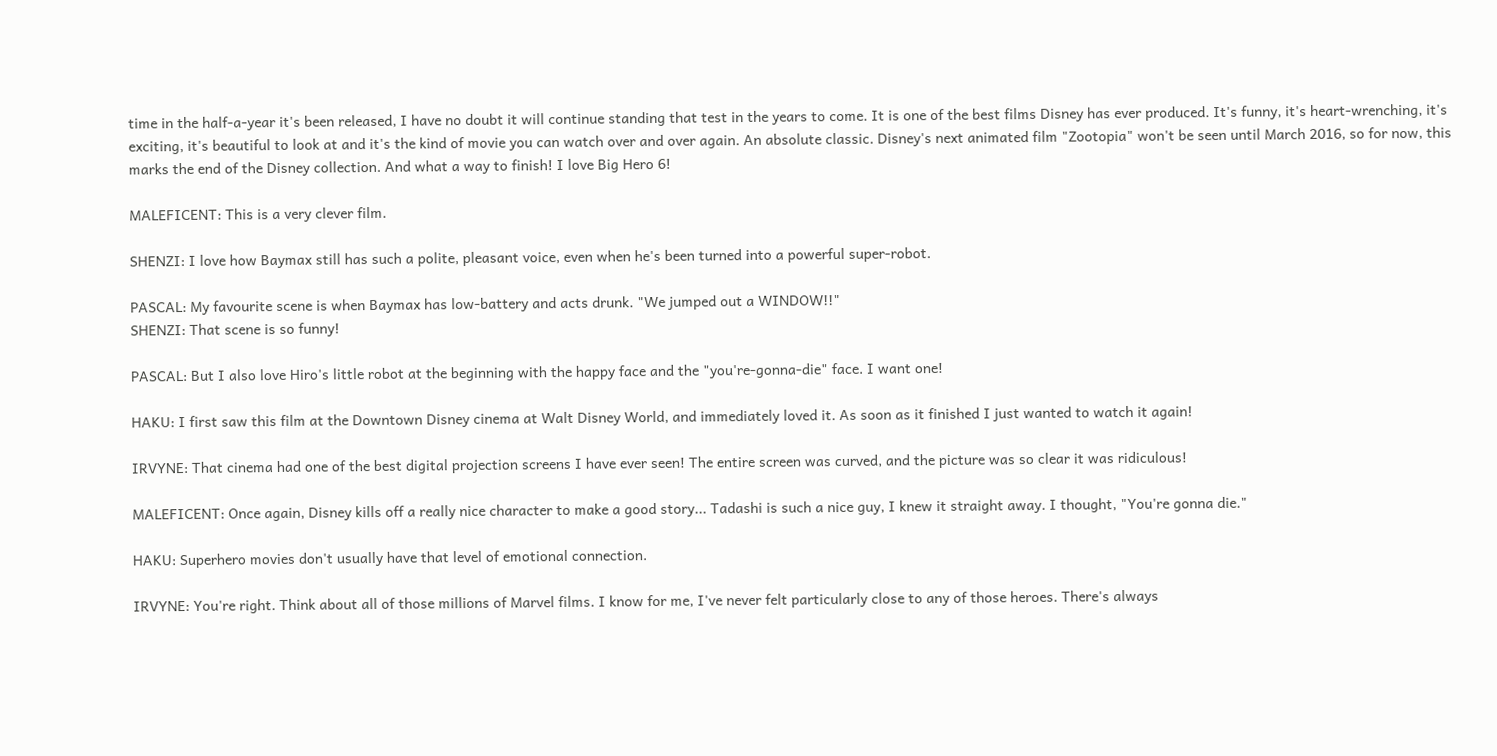time in the half-a-year it's been released, I have no doubt it will continue standing that test in the years to come. It is one of the best films Disney has ever produced. It's funny, it's heart-wrenching, it's exciting, it's beautiful to look at and it's the kind of movie you can watch over and over again. An absolute classic. Disney's next animated film "Zootopia" won't be seen until March 2016, so for now, this marks the end of the Disney collection. And what a way to finish! I love Big Hero 6!

MALEFICENT: This is a very clever film.

SHENZI: I love how Baymax still has such a polite, pleasant voice, even when he's been turned into a powerful super-robot.

PASCAL: My favourite scene is when Baymax has low-battery and acts drunk. "We jumped out a WINDOW!!"
SHENZI: That scene is so funny!

PASCAL: But I also love Hiro's little robot at the beginning with the happy face and the "you're-gonna-die" face. I want one!

HAKU: I first saw this film at the Downtown Disney cinema at Walt Disney World, and immediately loved it. As soon as it finished I just wanted to watch it again!

IRVYNE: That cinema had one of the best digital projection screens I have ever seen! The entire screen was curved, and the picture was so clear it was ridiculous!

MALEFICENT: Once again, Disney kills off a really nice character to make a good story... Tadashi is such a nice guy, I knew it straight away. I thought, "You're gonna die."

HAKU: Superhero movies don't usually have that level of emotional connection.

IRVYNE: You're right. Think about all of those millions of Marvel films. I know for me, I've never felt particularly close to any of those heroes. There's always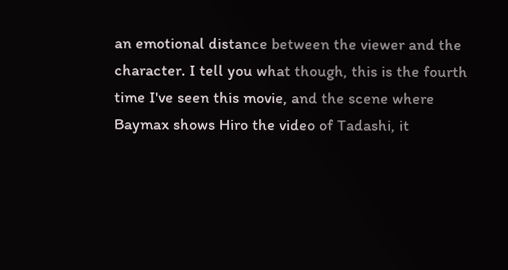an emotional distance between the viewer and the character. I tell you what though, this is the fourth time I've seen this movie, and the scene where Baymax shows Hiro the video of Tadashi, it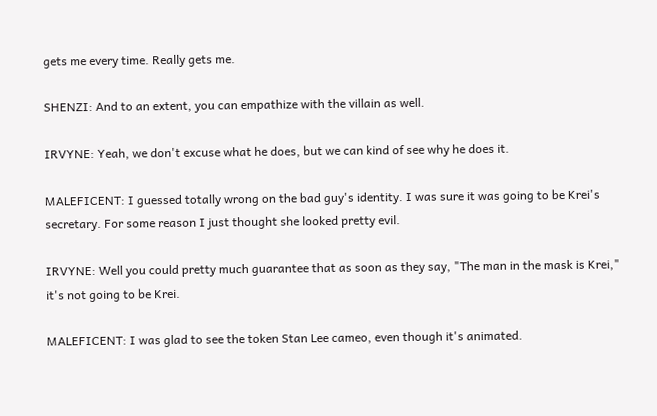gets me every time. Really gets me.

SHENZI: And to an extent, you can empathize with the villain as well.

IRVYNE: Yeah, we don't excuse what he does, but we can kind of see why he does it.

MALEFICENT: I guessed totally wrong on the bad guy's identity. I was sure it was going to be Krei's secretary. For some reason I just thought she looked pretty evil.

IRVYNE: Well you could pretty much guarantee that as soon as they say, "The man in the mask is Krei," it's not going to be Krei.

MALEFICENT: I was glad to see the token Stan Lee cameo, even though it's animated.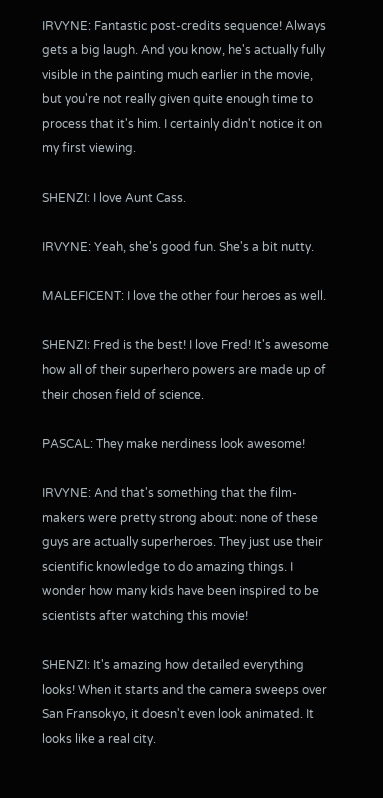IRVYNE: Fantastic post-credits sequence! Always gets a big laugh. And you know, he's actually fully visible in the painting much earlier in the movie, but you're not really given quite enough time to process that it's him. I certainly didn't notice it on my first viewing.

SHENZI: I love Aunt Cass.

IRVYNE: Yeah, she's good fun. She's a bit nutty.

MALEFICENT: I love the other four heroes as well.

SHENZI: Fred is the best! I love Fred! It's awesome how all of their superhero powers are made up of their chosen field of science.

PASCAL: They make nerdiness look awesome!

IRVYNE: And that's something that the film-makers were pretty strong about: none of these guys are actually superheroes. They just use their scientific knowledge to do amazing things. I wonder how many kids have been inspired to be scientists after watching this movie!

SHENZI: It's amazing how detailed everything looks! When it starts and the camera sweeps over San Fransokyo, it doesn't even look animated. It looks like a real city.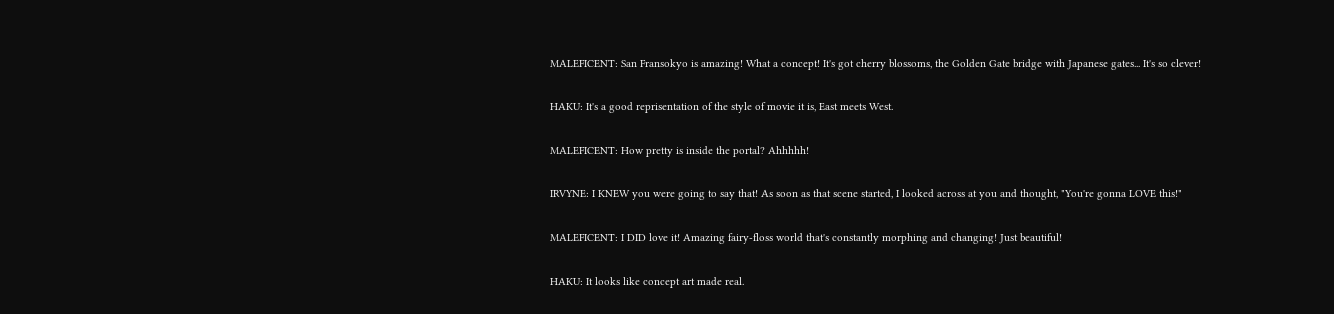MALEFICENT: San Fransokyo is amazing! What a concept! It's got cherry blossoms, the Golden Gate bridge with Japanese gates... It's so clever!

HAKU: It's a good reprisentation of the style of movie it is, East meets West.

MALEFICENT: How pretty is inside the portal? Ahhhhh!

IRVYNE: I KNEW you were going to say that! As soon as that scene started, I looked across at you and thought, "You're gonna LOVE this!"

MALEFICENT: I DID love it! Amazing fairy-floss world that's constantly morphing and changing! Just beautiful!

HAKU: It looks like concept art made real.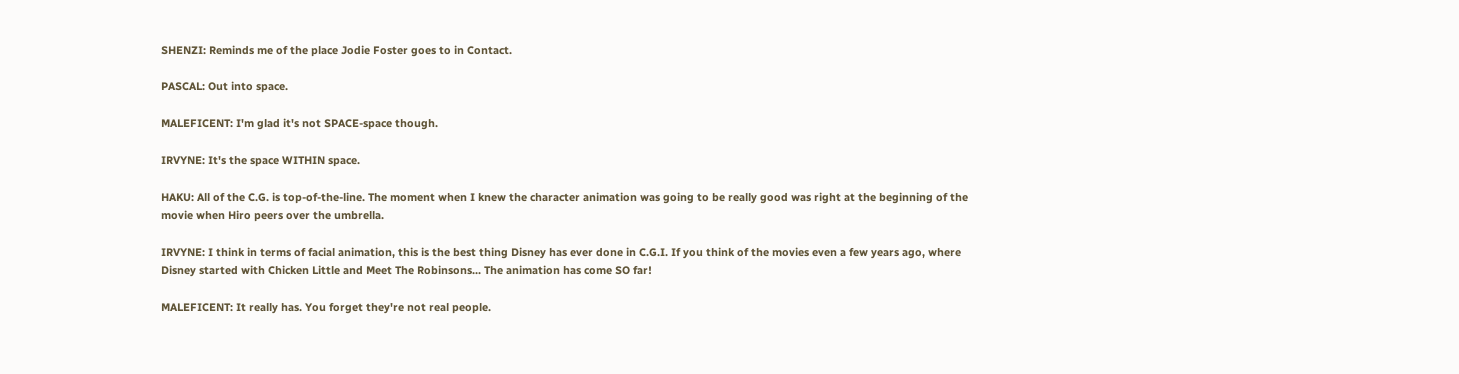SHENZI: Reminds me of the place Jodie Foster goes to in Contact.

PASCAL: Out into space.

MALEFICENT: I'm glad it's not SPACE-space though.

IRVYNE: It's the space WITHIN space.

HAKU: All of the C.G. is top-of-the-line. The moment when I knew the character animation was going to be really good was right at the beginning of the movie when Hiro peers over the umbrella.

IRVYNE: I think in terms of facial animation, this is the best thing Disney has ever done in C.G.I. If you think of the movies even a few years ago, where Disney started with Chicken Little and Meet The Robinsons... The animation has come SO far!

MALEFICENT: It really has. You forget they're not real people.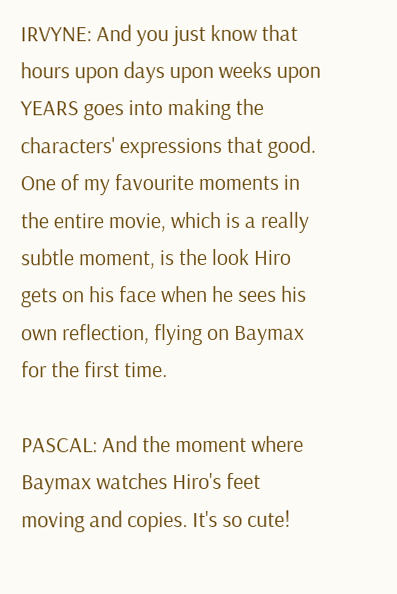IRVYNE: And you just know that hours upon days upon weeks upon YEARS goes into making the characters' expressions that good. One of my favourite moments in the entire movie, which is a really subtle moment, is the look Hiro gets on his face when he sees his own reflection, flying on Baymax for the first time.

PASCAL: And the moment where Baymax watches Hiro's feet moving and copies. It's so cute!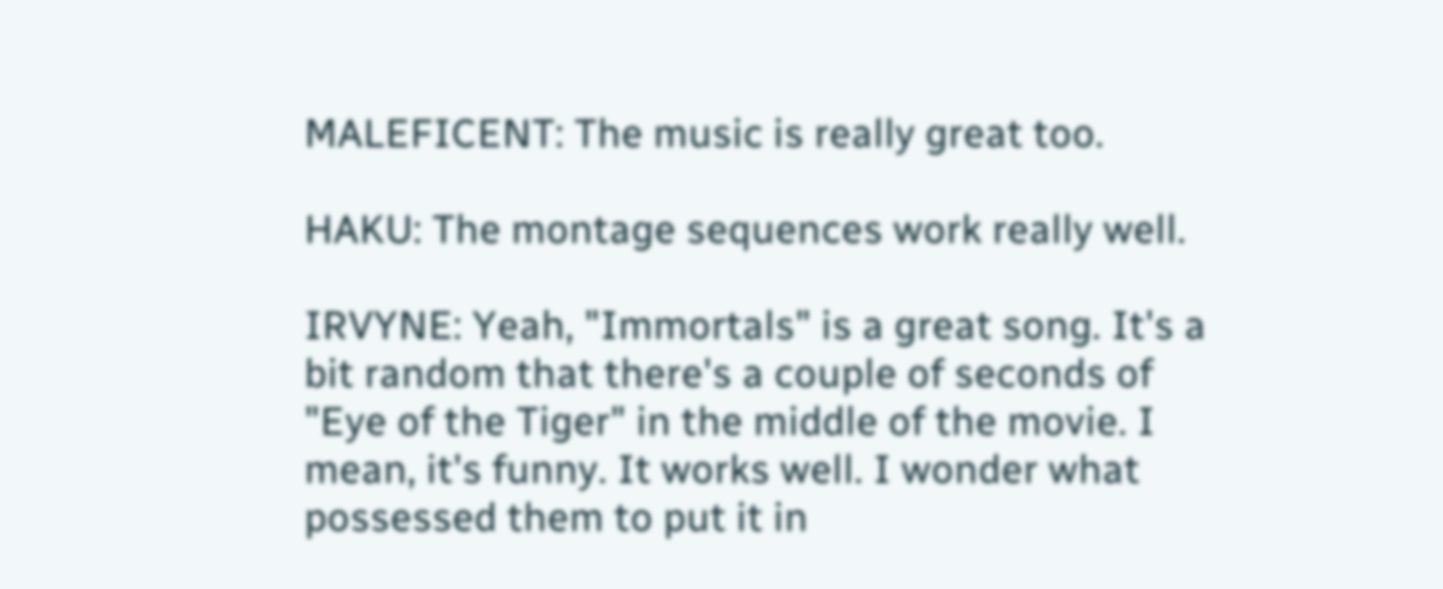MALEFICENT: The music is really great too.

HAKU: The montage sequences work really well.

IRVYNE: Yeah, "Immortals" is a great song. It's a bit random that there's a couple of seconds of "Eye of the Tiger" in the middle of the movie. I mean, it's funny. It works well. I wonder what possessed them to put it in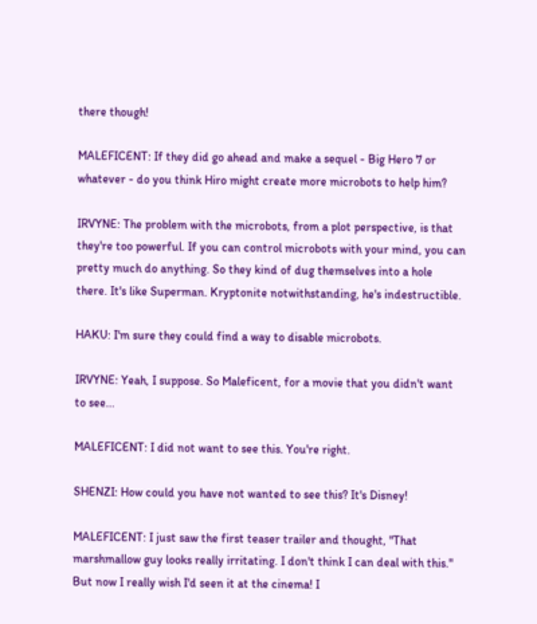there though!

MALEFICENT: If they did go ahead and make a sequel - Big Hero 7 or whatever - do you think Hiro might create more microbots to help him?

IRVYNE: The problem with the microbots, from a plot perspective, is that they're too powerful. If you can control microbots with your mind, you can pretty much do anything. So they kind of dug themselves into a hole there. It's like Superman. Kryptonite notwithstanding, he's indestructible.

HAKU: I'm sure they could find a way to disable microbots.

IRVYNE: Yeah, I suppose. So Maleficent, for a movie that you didn't want to see...

MALEFICENT: I did not want to see this. You're right.

SHENZI: How could you have not wanted to see this? It's Disney!

MALEFICENT: I just saw the first teaser trailer and thought, "That marshmallow guy looks really irritating. I don't think I can deal with this." But now I really wish I'd seen it at the cinema! I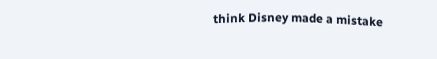think Disney made a mistake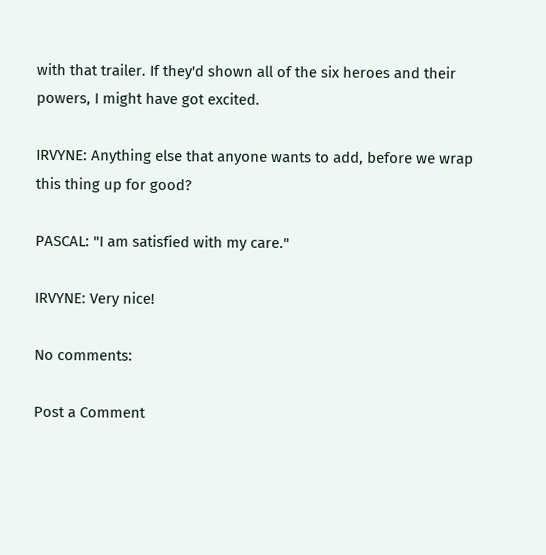with that trailer. If they'd shown all of the six heroes and their powers, I might have got excited.

IRVYNE: Anything else that anyone wants to add, before we wrap this thing up for good?

PASCAL: "I am satisfied with my care."

IRVYNE: Very nice!

No comments:

Post a Comment